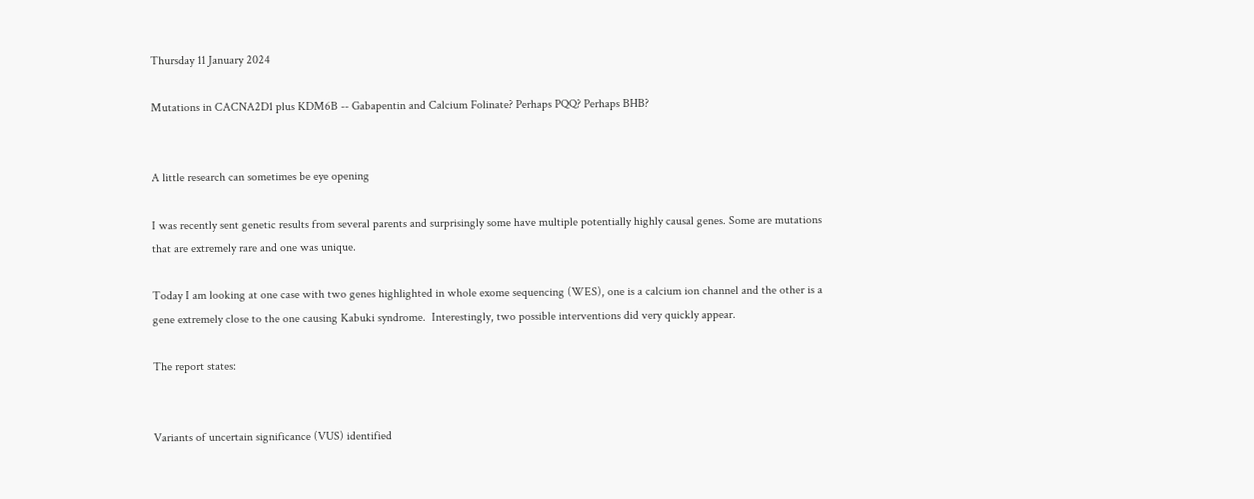Thursday 11 January 2024

Mutations in CACNA2D1 plus KDM6B -- Gabapentin and Calcium Folinate? Perhaps PQQ? Perhaps BHB?


A little research can sometimes be eye opening

I was recently sent genetic results from several parents and surprisingly some have multiple potentially highly causal genes. Some are mutations that are extremely rare and one was unique.

Today I am looking at one case with two genes highlighted in whole exome sequencing (WES), one is a calcium ion channel and the other is a gene extremely close to the one causing Kabuki syndrome.  Interestingly, two possible interventions did very quickly appear.

The report states:


Variants of uncertain significance (VUS) identified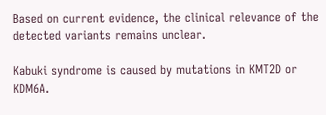Based on current evidence, the clinical relevance of the detected variants remains unclear.

Kabuki syndrome is caused by mutations in KMT2D or KDM6A.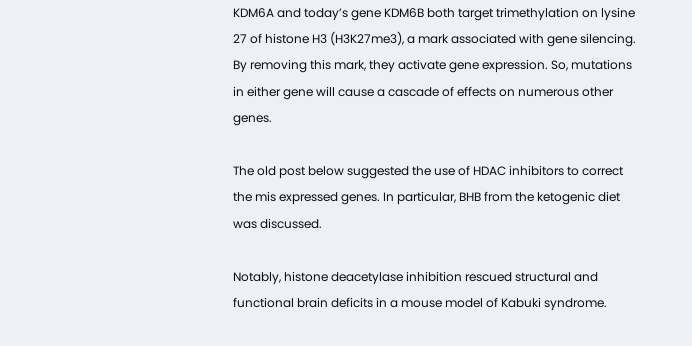KDM6A and today’s gene KDM6B both target trimethylation on lysine 27 of histone H3 (H3K27me3), a mark associated with gene silencing. By removing this mark, they activate gene expression. So, mutations in either gene will cause a cascade of effects on numerous other genes.

The old post below suggested the use of HDAC inhibitors to correct the mis expressed genes. In particular, BHB from the ketogenic diet was discussed.

Notably, histone deacetylase inhibition rescued structural and functional brain deficits in a mouse model of Kabuki syndrome.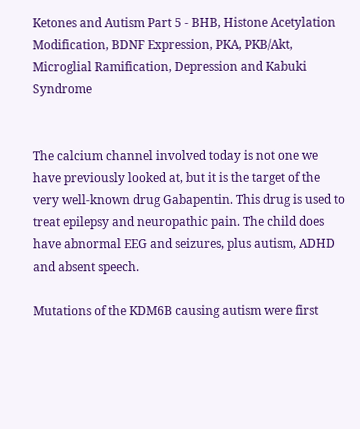Ketones and Autism Part 5 - BHB, Histone Acetylation Modification, BDNF Expression, PKA, PKB/Akt, Microglial Ramification, Depression and Kabuki Syndrome


The calcium channel involved today is not one we have previously looked at, but it is the target of the very well-known drug Gabapentin. This drug is used to treat epilepsy and neuropathic pain. The child does have abnormal EEG and seizures, plus autism, ADHD and absent speech.

Mutations of the KDM6B causing autism were first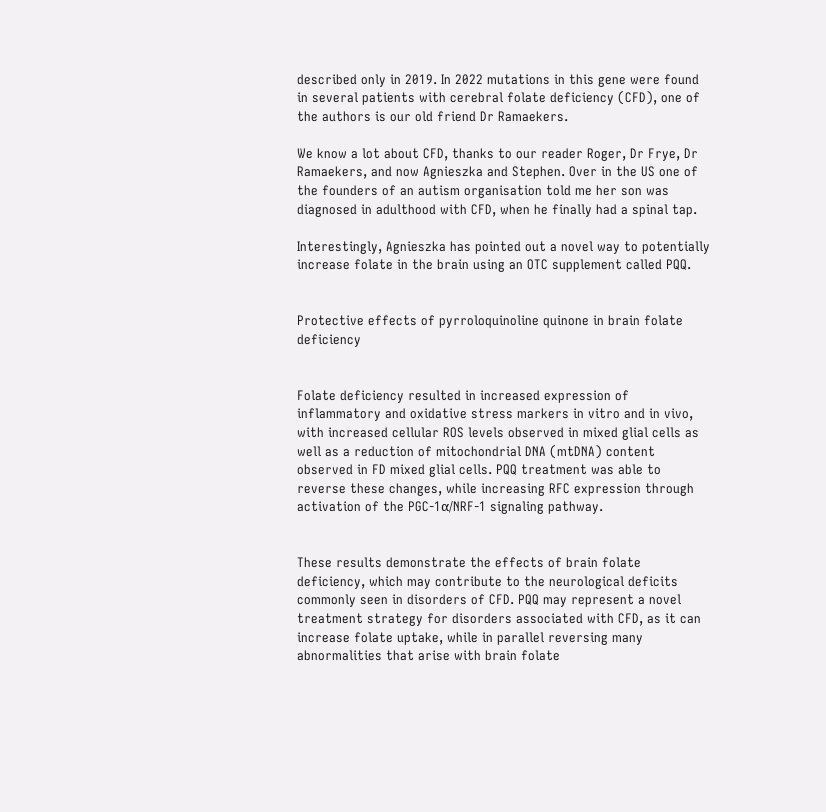described only in 2019. In 2022 mutations in this gene were found in several patients with cerebral folate deficiency (CFD), one of the authors is our old friend Dr Ramaekers.

We know a lot about CFD, thanks to our reader Roger, Dr Frye, Dr Ramaekers, and now Agnieszka and Stephen. Over in the US one of the founders of an autism organisation told me her son was diagnosed in adulthood with CFD, when he finally had a spinal tap.

Interestingly, Agnieszka has pointed out a novel way to potentially increase folate in the brain using an OTC supplement called PQQ.


Protective effects of pyrroloquinoline quinone in brain folate deficiency


Folate deficiency resulted in increased expression of inflammatory and oxidative stress markers in vitro and in vivo, with increased cellular ROS levels observed in mixed glial cells as well as a reduction of mitochondrial DNA (mtDNA) content observed in FD mixed glial cells. PQQ treatment was able to reverse these changes, while increasing RFC expression through activation of the PGC-1α/NRF-1 signaling pathway.


These results demonstrate the effects of brain folate deficiency, which may contribute to the neurological deficits commonly seen in disorders of CFD. PQQ may represent a novel treatment strategy for disorders associated with CFD, as it can increase folate uptake, while in parallel reversing many abnormalities that arise with brain folate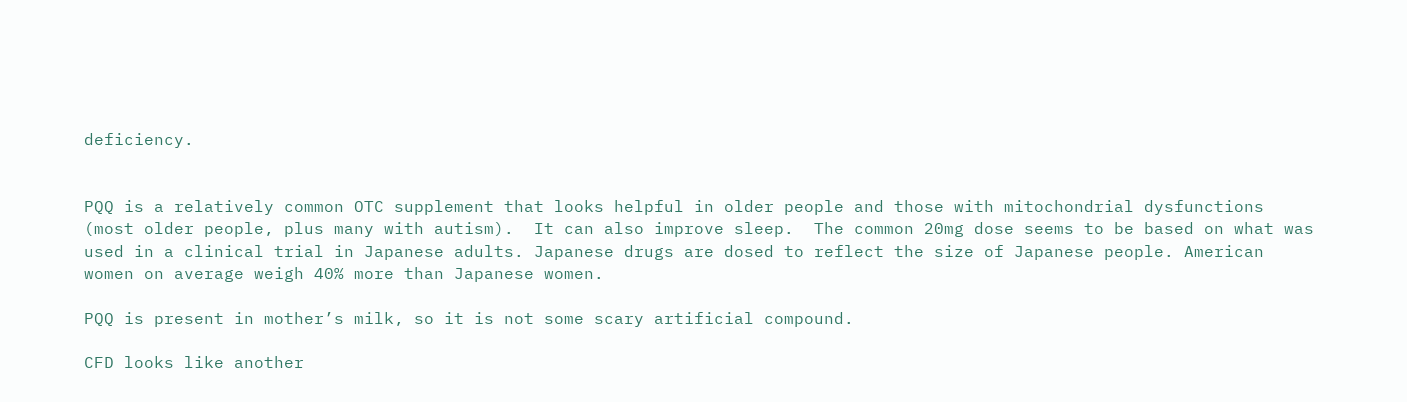deficiency.


PQQ is a relatively common OTC supplement that looks helpful in older people and those with mitochondrial dysfunctions (most older people, plus many with autism).  It can also improve sleep.  The common 20mg dose seems to be based on what was used in a clinical trial in Japanese adults. Japanese drugs are dosed to reflect the size of Japanese people. American women on average weigh 40% more than Japanese women.

PQQ is present in mother’s milk, so it is not some scary artificial compound.

CFD looks like another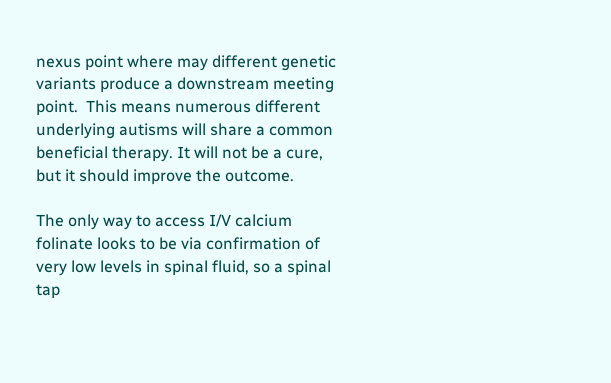nexus point where may different genetic variants produce a downstream meeting point.  This means numerous different underlying autisms will share a common beneficial therapy. It will not be a cure, but it should improve the outcome.

The only way to access I/V calcium folinate looks to be via confirmation of very low levels in spinal fluid, so a spinal tap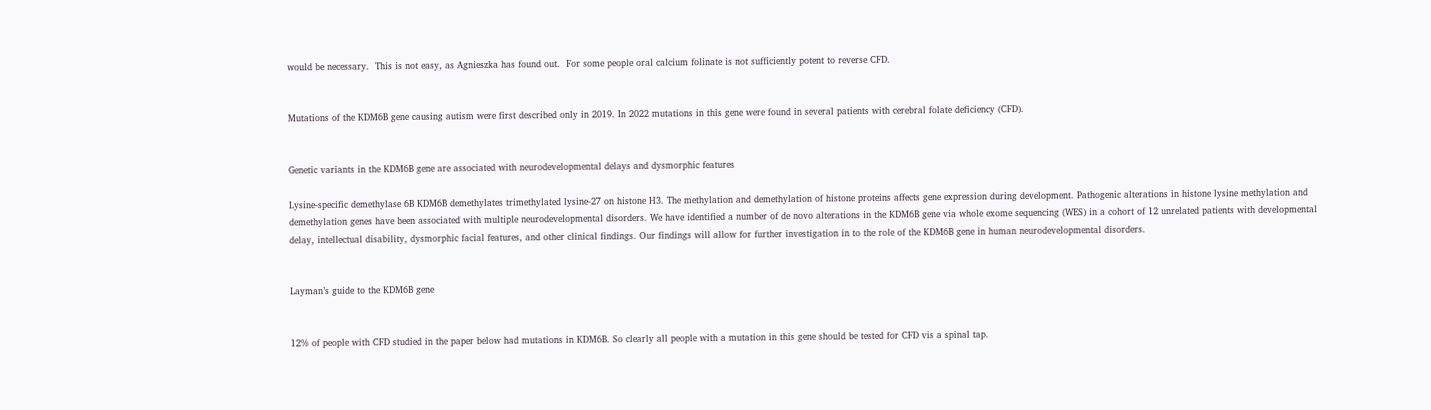would be necessary.  This is not easy, as Agnieszka has found out.  For some people oral calcium folinate is not sufficiently potent to reverse CFD.


Mutations of the KDM6B gene causing autism were first described only in 2019. In 2022 mutations in this gene were found in several patients with cerebral folate deficiency (CFD).


Genetic variants in the KDM6B gene are associated with neurodevelopmental delays and dysmorphic features

Lysine-specific demethylase 6B KDM6B demethylates trimethylated lysine-27 on histone H3. The methylation and demethylation of histone proteins affects gene expression during development. Pathogenic alterations in histone lysine methylation and demethylation genes have been associated with multiple neurodevelopmental disorders. We have identified a number of de novo alterations in the KDM6B gene via whole exome sequencing (WES) in a cohort of 12 unrelated patients with developmental delay, intellectual disability, dysmorphic facial features, and other clinical findings. Our findings will allow for further investigation in to the role of the KDM6B gene in human neurodevelopmental disorders.


Layman’s guide to the KDM6B gene


12% of people with CFD studied in the paper below had mutations in KDM6B. So clearly all people with a mutation in this gene should be tested for CFD vis a spinal tap.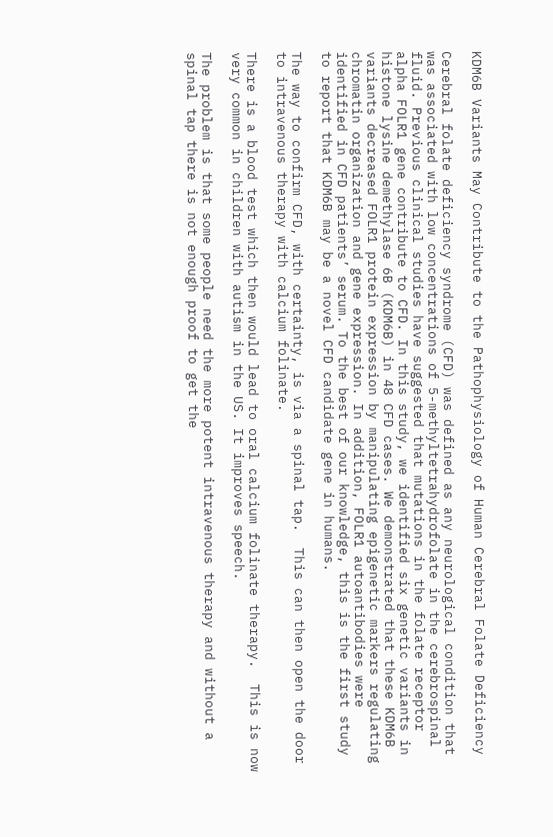KDM6B Variants May Contribute to the Pathophysiology of Human Cerebral Folate Deficiency

Cerebral folate deficiency syndrome (CFD) was defined as any neurological condition that was associated with low concentrations of 5-methyltetrahydrofolate in the cerebrospinal fluid. Previous clinical studies have suggested that mutations in the folate receptor alpha FOLR1 gene contribute to CFD. In this study, we identified six genetic variants in histone lysine demethylase 6B (KDM6B) in 48 CFD cases. We demonstrated that these KDM6B variants decreased FOLR1 protein expression by manipulating epigenetic markers regulating chromatin organization and gene expression. In addition, FOLR1 autoantibodies were identified in CFD patients’ serum. To the best of our knowledge, this is the first study to report that KDM6B may be a novel CFD candidate gene in humans.

The way to confirm CFD, with certainty, is via a spinal tap.  This can then open the door to intravenous therapy with calcium folinate.

There is a blood test which then would lead to oral calcium folinate therapy.  This is now very common in children with autism in the US. It improves speech.

The problem is that some people need the more potent intravenous therapy and without a spinal tap there is not enough proof to get the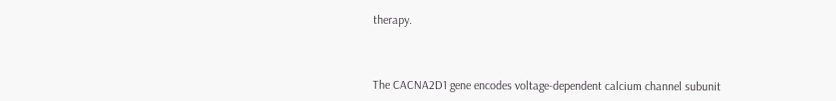therapy.



The CACNA2D1 gene encodes voltage-dependent calcium channel subunit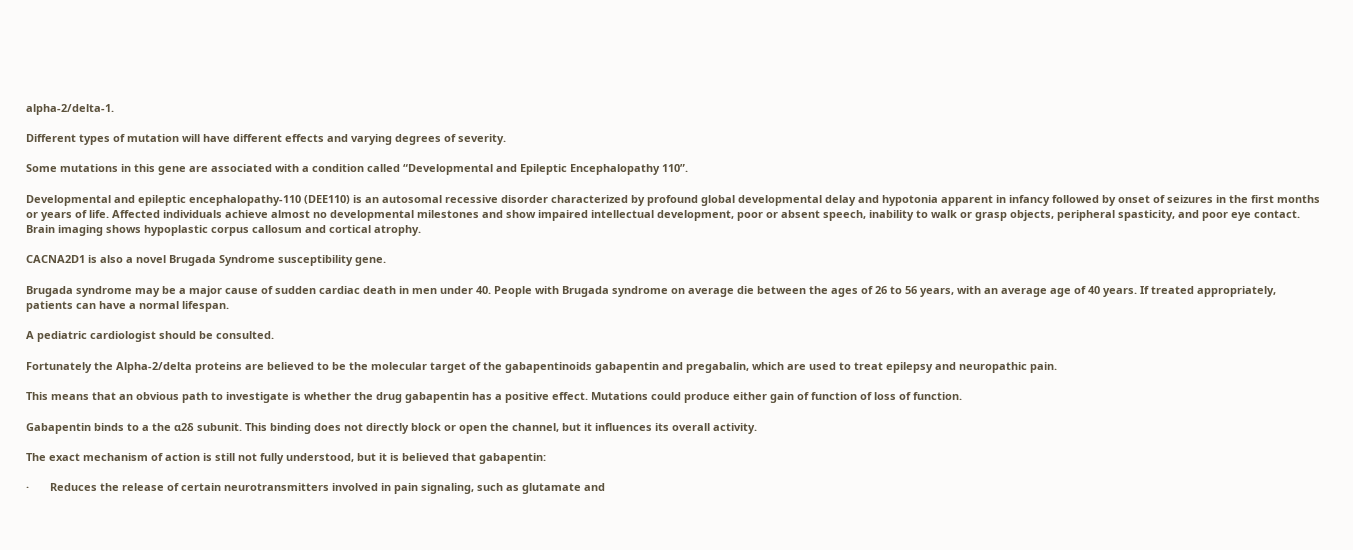alpha-2/delta-1.

Different types of mutation will have different effects and varying degrees of severity.

Some mutations in this gene are associated with a condition called “Developmental and Epileptic Encephalopathy 110”.

Developmental and epileptic encephalopathy-110 (DEE110) is an autosomal recessive disorder characterized by profound global developmental delay and hypotonia apparent in infancy followed by onset of seizures in the first months or years of life. Affected individuals achieve almost no developmental milestones and show impaired intellectual development, poor or absent speech, inability to walk or grasp objects, peripheral spasticity, and poor eye contact. Brain imaging shows hypoplastic corpus callosum and cortical atrophy.

CACNA2D1 is also a novel Brugada Syndrome susceptibility gene.

Brugada syndrome may be a major cause of sudden cardiac death in men under 40. People with Brugada syndrome on average die between the ages of 26 to 56 years, with an average age of 40 years. If treated appropriately, patients can have a normal lifespan.

A pediatric cardiologist should be consulted.

Fortunately the Alpha-2/delta proteins are believed to be the molecular target of the gabapentinoids gabapentin and pregabalin, which are used to treat epilepsy and neuropathic pain.

This means that an obvious path to investigate is whether the drug gabapentin has a positive effect. Mutations could produce either gain of function of loss of function.

Gabapentin binds to a the α2δ subunit. This binding does not directly block or open the channel, but it influences its overall activity.

The exact mechanism of action is still not fully understood, but it is believed that gabapentin:

·       Reduces the release of certain neurotransmitters involved in pain signaling, such as glutamate and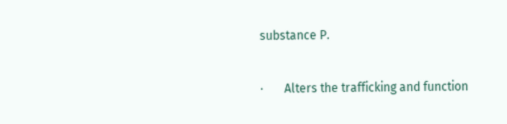substance P.

·       Alters the trafficking and function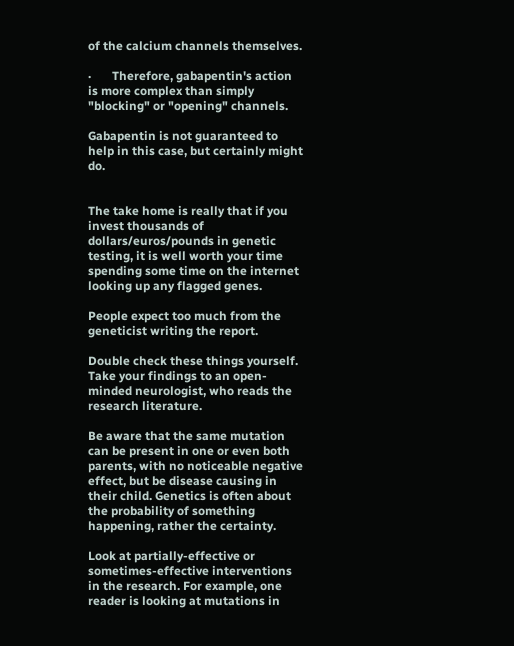of the calcium channels themselves.

·       Therefore, gabapentin's action is more complex than simply "blocking" or "opening" channels.

Gabapentin is not guaranteed to help in this case, but certainly might do.


The take home is really that if you invest thousands of dollars/euros/pounds in genetic testing, it is well worth your time spending some time on the internet looking up any flagged genes.

People expect too much from the geneticist writing the report.

Double check these things yourself.  Take your findings to an open-minded neurologist, who reads the research literature.

Be aware that the same mutation can be present in one or even both parents, with no noticeable negative effect, but be disease causing in their child. Genetics is often about the probability of something happening, rather the certainty.

Look at partially-effective or sometimes-effective interventions in the research. For example, one reader is looking at mutations in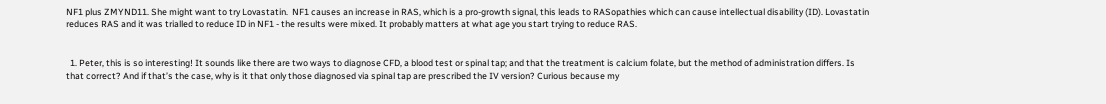NF1 plus ZMYND11. She might want to try Lovastatin.  NF1 causes an increase in RAS, which is a pro-growth signal, this leads to RASopathies which can cause intellectual disability (ID). Lovastatin reduces RAS and it was trialled to reduce ID in NF1 - the results were mixed. It probably matters at what age you start trying to reduce RAS.


  1. Peter, this is so interesting! It sounds like there are two ways to diagnose CFD, a blood test or spinal tap; and that the treatment is calcium folate, but the method of administration differs. Is that correct? And if that’s the case, why is it that only those diagnosed via spinal tap are prescribed the IV version? Curious because my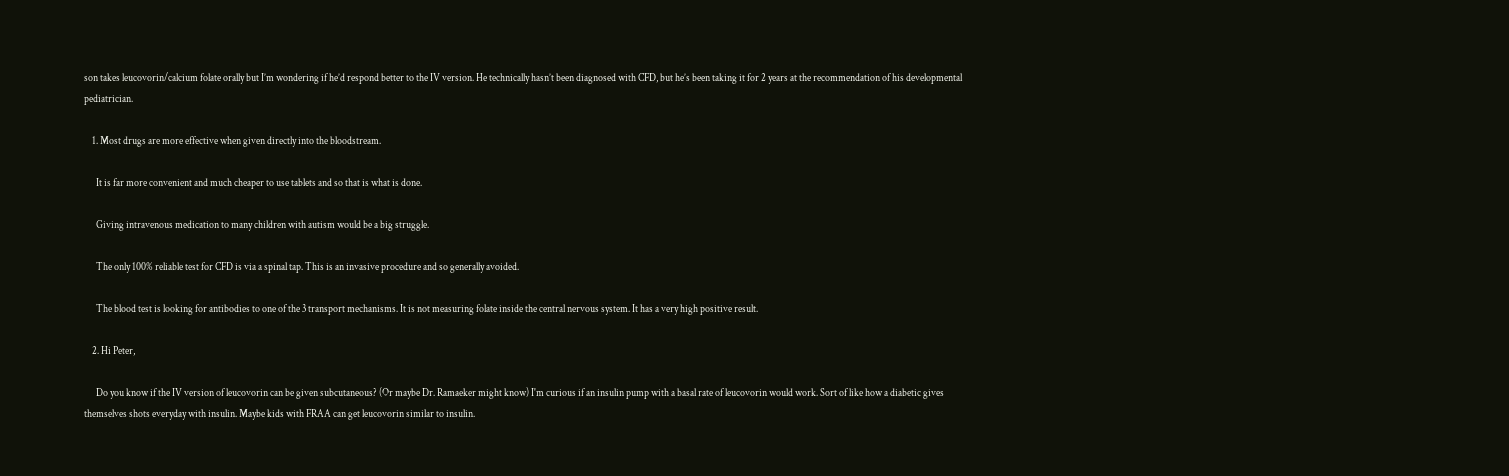son takes leucovorin/calcium folate orally but I’m wondering if he’d respond better to the IV version. He technically hasn’t been diagnosed with CFD, but he’s been taking it for 2 years at the recommendation of his developmental pediatrician.

    1. Most drugs are more effective when given directly into the bloodstream.

      It is far more convenient and much cheaper to use tablets and so that is what is done.

      Giving intravenous medication to many children with autism would be a big struggle.

      The only 100% reliable test for CFD is via a spinal tap. This is an invasive procedure and so generally avoided.

      The blood test is looking for antibodies to one of the 3 transport mechanisms. It is not measuring folate inside the central nervous system. It has a very high positive result.

    2. Hi Peter,

      Do you know if the IV version of leucovorin can be given subcutaneous? (Or maybe Dr. Ramaeker might know) I'm curious if an insulin pump with a basal rate of leucovorin would work. Sort of like how a diabetic gives themselves shots everyday with insulin. Maybe kids with FRAA can get leucovorin similar to insulin.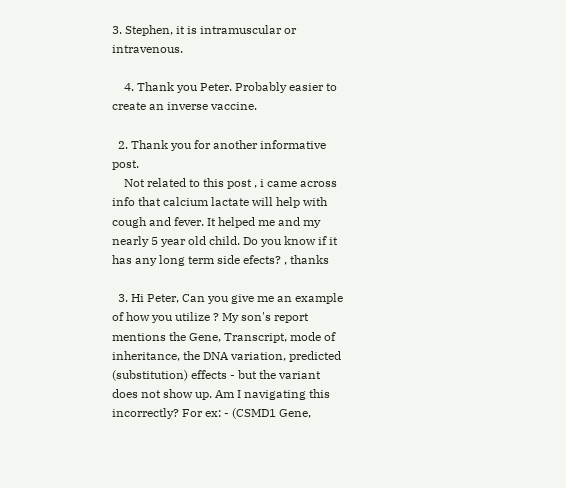3. Stephen, it is intramuscular or intravenous.

    4. Thank you Peter. Probably easier to create an inverse vaccine.

  2. Thank you for another informative post.
    Not related to this post , i came across info that calcium lactate will help with cough and fever. It helped me and my nearly 5 year old child. Do you know if it has any long term side efects? , thanks

  3. Hi Peter, Can you give me an example of how you utilize ? My son's report mentions the Gene, Transcript, mode of inheritance, the DNA variation, predicted (substitution) effects - but the variant does not show up. Am I navigating this incorrectly? For ex: - (CSMD1 Gene,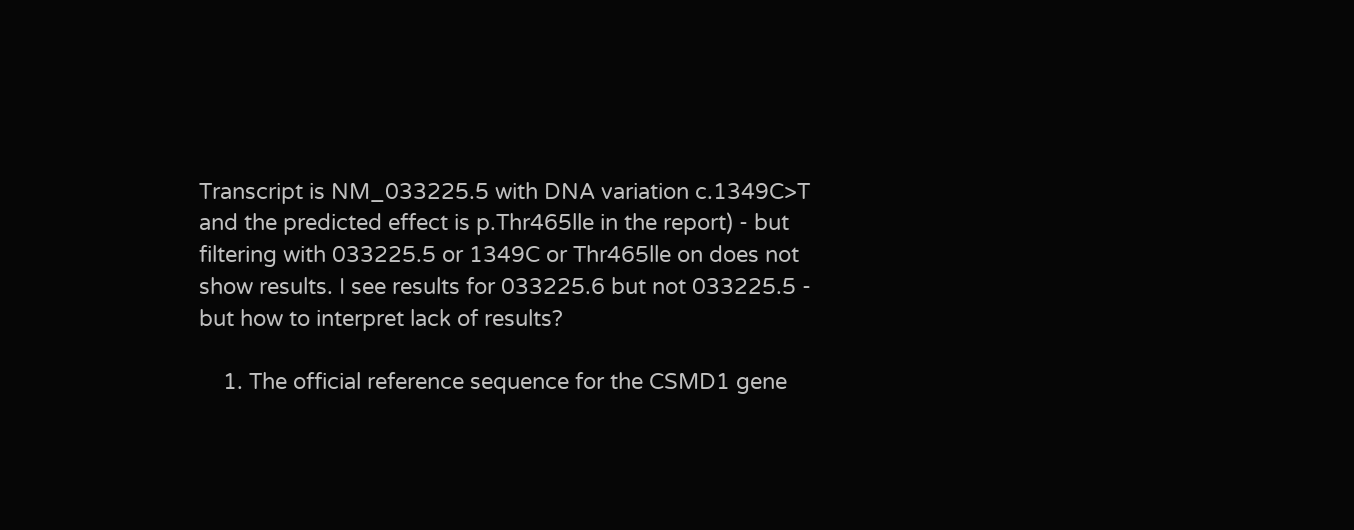Transcript is NM_033225.5 with DNA variation c.1349C>T and the predicted effect is p.Thr465lle in the report) - but filtering with 033225.5 or 1349C or Thr465lle on does not show results. I see results for 033225.6 but not 033225.5 - but how to interpret lack of results?

    1. The official reference sequence for the CSMD1 gene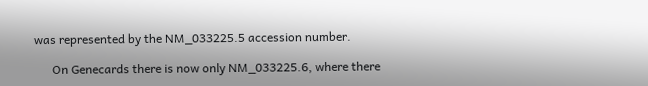was represented by the NM_033225.5 accession number.

      On Genecards there is now only NM_033225.6, where there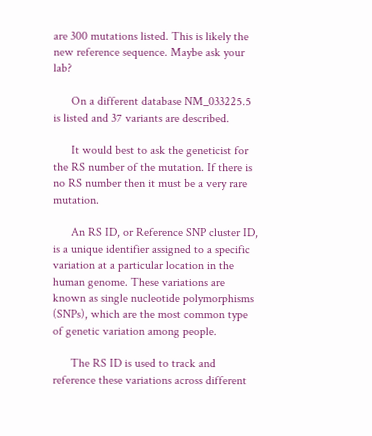are 300 mutations listed. This is likely the new reference sequence. Maybe ask your lab?

      On a different database NM_033225.5 is listed and 37 variants are described.

      It would best to ask the geneticist for the RS number of the mutation. If there is no RS number then it must be a very rare mutation.

      An RS ID, or Reference SNP cluster ID, is a unique identifier assigned to a specific variation at a particular location in the human genome. These variations are known as single nucleotide polymorphisms (SNPs), which are the most common type of genetic variation among people.

      The RS ID is used to track and reference these variations across different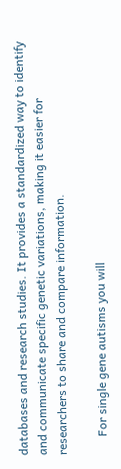databases and research studies. It provides a standardized way to identify and communicate specific genetic variations, making it easier for researchers to share and compare information.

      For single gene autisms you will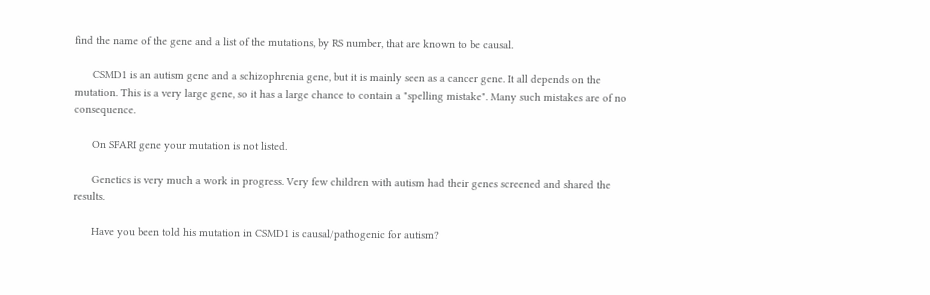find the name of the gene and a list of the mutations, by RS number, that are known to be causal.

      CSMD1 is an autism gene and a schizophrenia gene, but it is mainly seen as a cancer gene. It all depends on the mutation. This is a very large gene, so it has a large chance to contain a "spelling mistake". Many such mistakes are of no consequence.

      On SFARI gene your mutation is not listed.

      Genetics is very much a work in progress. Very few children with autism had their genes screened and shared the results.

      Have you been told his mutation in CSMD1 is causal/pathogenic for autism?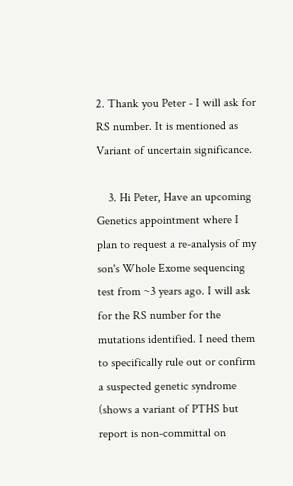2. Thank you Peter - I will ask for RS number. It is mentioned as Variant of uncertain significance.

    3. Hi Peter, Have an upcoming Genetics appointment where I plan to request a re-analysis of my son's Whole Exome sequencing test from ~3 years ago. I will ask for the RS number for the mutations identified. I need them to specifically rule out or confirm a suspected genetic syndrome (shows a variant of PTHS but report is non-committal on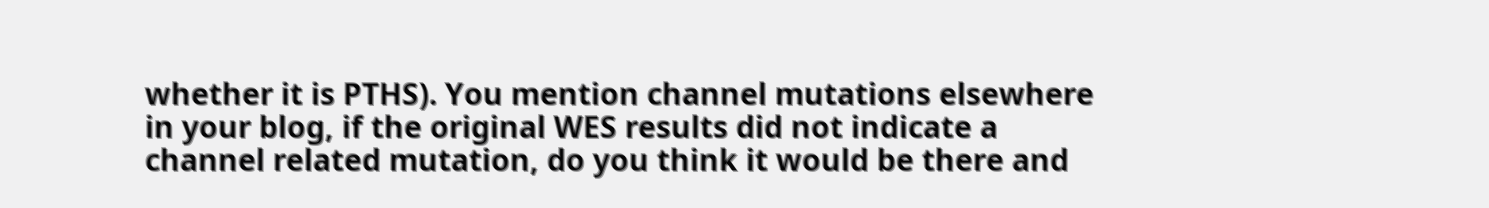whether it is PTHS). You mention channel mutations elsewhere in your blog, if the original WES results did not indicate a channel related mutation, do you think it would be there and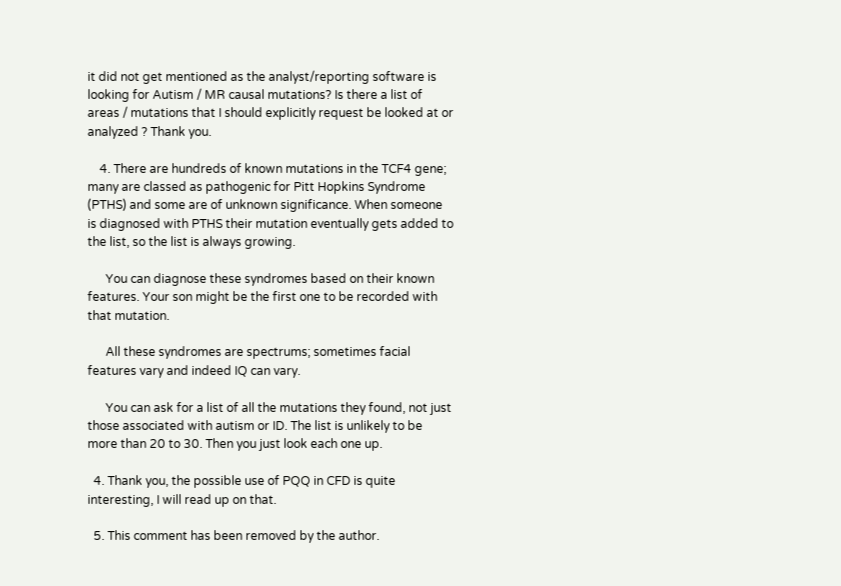it did not get mentioned as the analyst/reporting software is looking for Autism / MR causal mutations? Is there a list of areas / mutations that I should explicitly request be looked at or analyzed ? Thank you.

    4. There are hundreds of known mutations in the TCF4 gene; many are classed as pathogenic for Pitt Hopkins Syndrome (PTHS) and some are of unknown significance. When someone is diagnosed with PTHS their mutation eventually gets added to the list, so the list is always growing.

      You can diagnose these syndromes based on their known features. Your son might be the first one to be recorded with that mutation.

      All these syndromes are spectrums; sometimes facial features vary and indeed IQ can vary.

      You can ask for a list of all the mutations they found, not just those associated with autism or ID. The list is unlikely to be more than 20 to 30. Then you just look each one up.

  4. Thank you, the possible use of PQQ in CFD is quite interesting, I will read up on that.

  5. This comment has been removed by the author.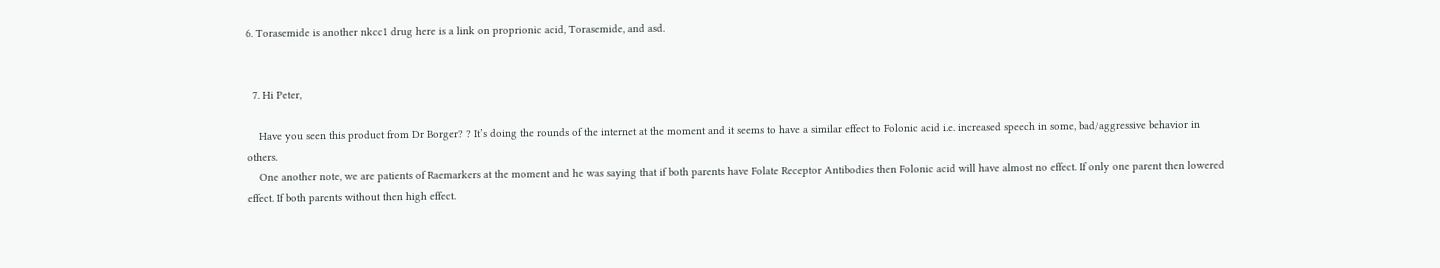6. Torasemide is another nkcc1 drug here is a link on proprionic acid, Torasemide, and asd.


  7. Hi Peter,

    Have you seen this product from Dr Borger? ? It’s doing the rounds of the internet at the moment and it seems to have a similar effect to Folonic acid i.e. increased speech in some, bad/aggressive behavior in others.
    One another note, we are patients of Raemarkers at the moment and he was saying that if both parents have Folate Receptor Antibodies then Folonic acid will have almost no effect. If only one parent then lowered effect. If both parents without then high effect.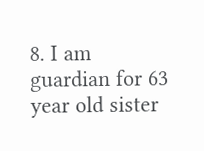8. I am guardian for 63 year old sister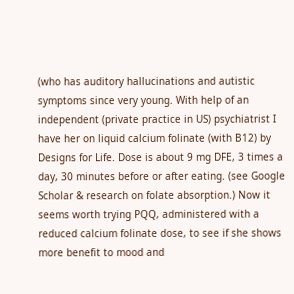(who has auditory hallucinations and autistic symptoms since very young. With help of an independent (private practice in US) psychiatrist I have her on liquid calcium folinate (with B12) by Designs for Life. Dose is about 9 mg DFE, 3 times a day, 30 minutes before or after eating. (see Google Scholar & research on folate absorption.) Now it seems worth trying PQQ, administered with a reduced calcium folinate dose, to see if she shows more benefit to mood and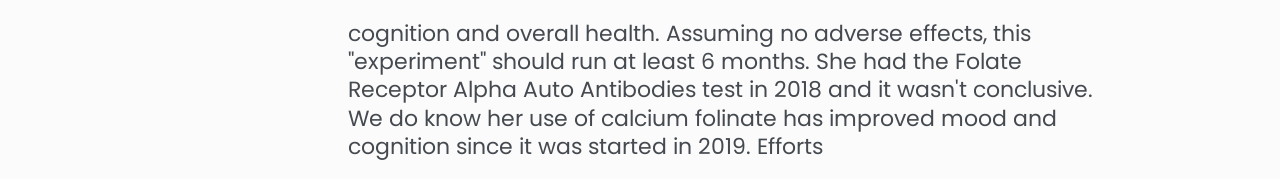cognition and overall health. Assuming no adverse effects, this "experiment" should run at least 6 months. She had the Folate Receptor Alpha Auto Antibodies test in 2018 and it wasn't conclusive. We do know her use of calcium folinate has improved mood and cognition since it was started in 2019. Efforts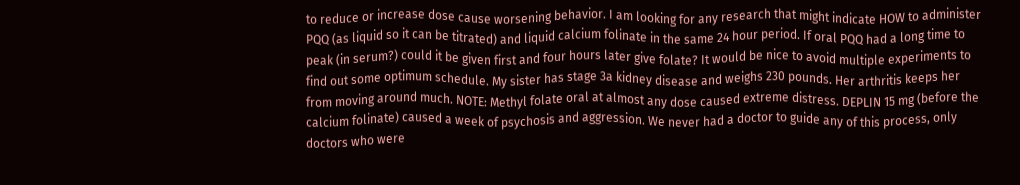to reduce or increase dose cause worsening behavior. I am looking for any research that might indicate HOW to administer PQQ (as liquid so it can be titrated) and liquid calcium folinate in the same 24 hour period. If oral PQQ had a long time to peak (in serum?) could it be given first and four hours later give folate? It would be nice to avoid multiple experiments to find out some optimum schedule. My sister has stage 3a kidney disease and weighs 230 pounds. Her arthritis keeps her from moving around much. NOTE: Methyl folate oral at almost any dose caused extreme distress. DEPLIN 15 mg (before the calcium folinate) caused a week of psychosis and aggression. We never had a doctor to guide any of this process, only doctors who were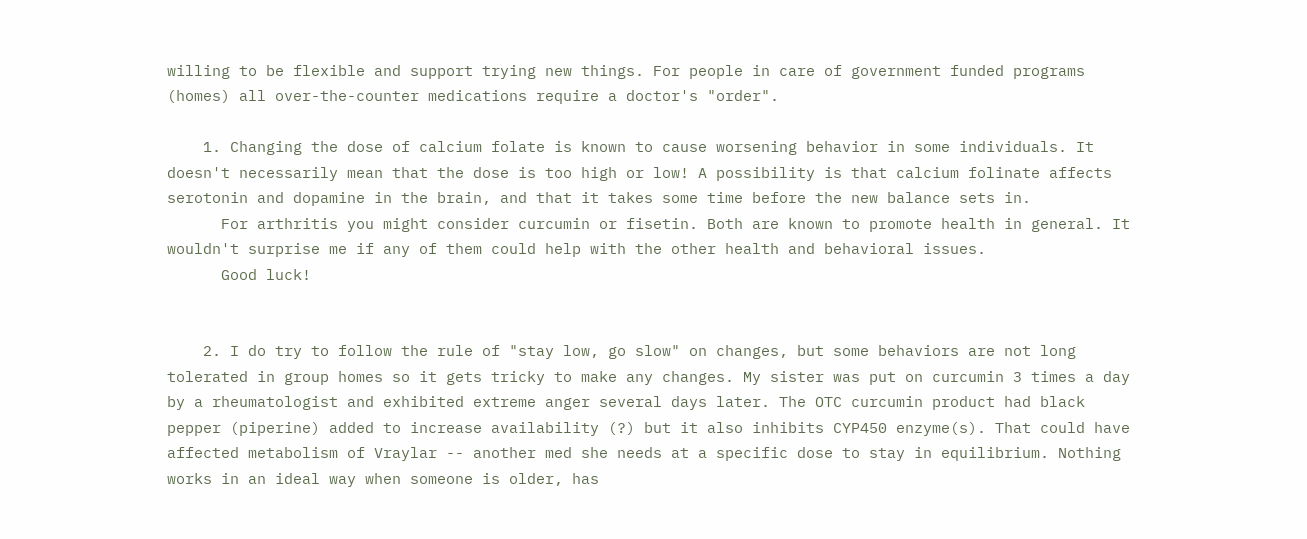willing to be flexible and support trying new things. For people in care of government funded programs (homes) all over-the-counter medications require a doctor's "order".

    1. Changing the dose of calcium folate is known to cause worsening behavior in some individuals. It doesn't necessarily mean that the dose is too high or low! A possibility is that calcium folinate affects serotonin and dopamine in the brain, and that it takes some time before the new balance sets in.
      For arthritis you might consider curcumin or fisetin. Both are known to promote health in general. It wouldn't surprise me if any of them could help with the other health and behavioral issues.
      Good luck!


    2. I do try to follow the rule of "stay low, go slow" on changes, but some behaviors are not long tolerated in group homes so it gets tricky to make any changes. My sister was put on curcumin 3 times a day by a rheumatologist and exhibited extreme anger several days later. The OTC curcumin product had black pepper (piperine) added to increase availability (?) but it also inhibits CYP450 enzyme(s). That could have affected metabolism of Vraylar -- another med she needs at a specific dose to stay in equilibrium. Nothing works in an ideal way when someone is older, has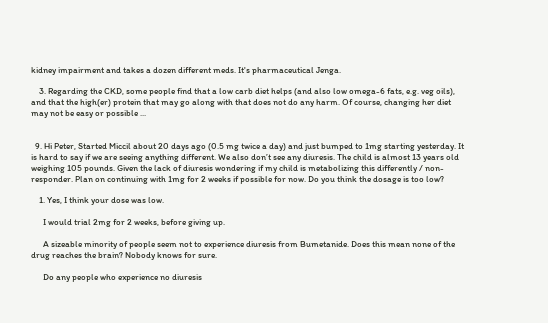kidney impairment and takes a dozen different meds. It's pharmaceutical Jenga.

    3. Regarding the CKD, some people find that a low carb diet helps (and also low omega-6 fats, e.g. veg oils), and that the high(er) protein that may go along with that does not do any harm. Of course, changing her diet may not be easy or possible ...


  9. Hi Peter, Started Miccil about 20 days ago (0.5 mg twice a day) and just bumped to 1mg starting yesterday. It is hard to say if we are seeing anything different. We also don’t see any diuresis. The child is almost 13 years old weighing 105 pounds. Given the lack of diuresis wondering if my child is metabolizing this differently / non-responder. Plan on continuing with 1mg for 2 weeks if possible for now. Do you think the dosage is too low?

    1. Yes, I think your dose was low.

      I would trial 2mg for 2 weeks, before giving up.

      A sizeable minority of people seem not to experience diuresis from Bumetanide. Does this mean none of the drug reaches the brain? Nobody knows for sure.

      Do any people who experience no diuresis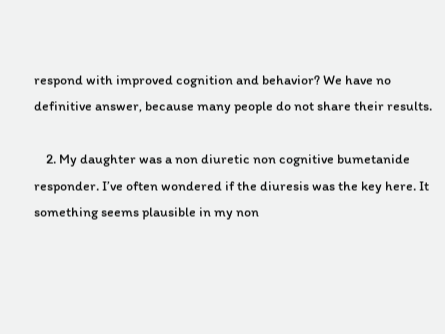respond with improved cognition and behavior? We have no definitive answer, because many people do not share their results.

    2. My daughter was a non diuretic non cognitive bumetanide responder. I’ve often wondered if the diuresis was the key here. It something seems plausible in my non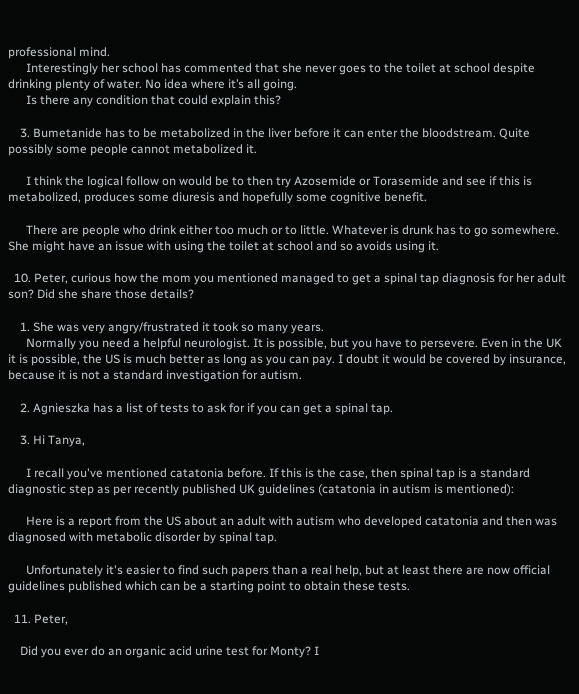professional mind.
      Interestingly her school has commented that she never goes to the toilet at school despite drinking plenty of water. No idea where it’s all going.
      Is there any condition that could explain this?

    3. Bumetanide has to be metabolized in the liver before it can enter the bloodstream. Quite possibly some people cannot metabolized it.

      I think the logical follow on would be to then try Azosemide or Torasemide and see if this is metabolized, produces some diuresis and hopefully some cognitive benefit.

      There are people who drink either too much or to little. Whatever is drunk has to go somewhere. She might have an issue with using the toilet at school and so avoids using it.

  10. Peter, curious how the mom you mentioned managed to get a spinal tap diagnosis for her adult son? Did she share those details?

    1. She was very angry/frustrated it took so many years.
      Normally you need a helpful neurologist. It is possible, but you have to persevere. Even in the UK it is possible, the US is much better as long as you can pay. I doubt it would be covered by insurance, because it is not a standard investigation for autism.

    2. Agnieszka has a list of tests to ask for if you can get a spinal tap.

    3. Hi Tanya,

      I recall you've mentioned catatonia before. If this is the case, then spinal tap is a standard diagnostic step as per recently published UK guidelines (catatonia in autism is mentioned):

      Here is a report from the US about an adult with autism who developed catatonia and then was diagnosed with metabolic disorder by spinal tap.

      Unfortunately it's easier to find such papers than a real help, but at least there are now official guidelines published which can be a starting point to obtain these tests.

  11. Peter,

    Did you ever do an organic acid urine test for Monty? I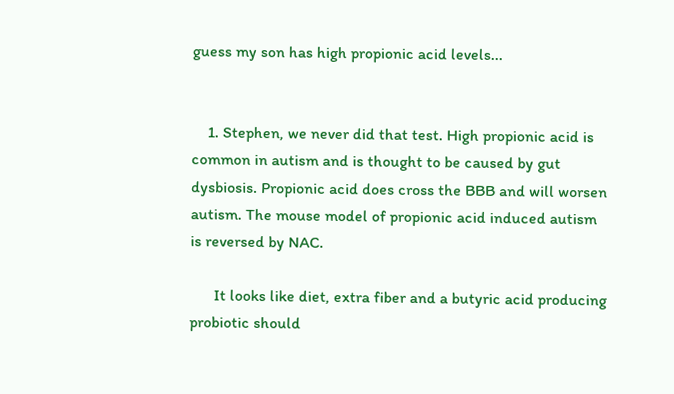guess my son has high propionic acid levels...


    1. Stephen, we never did that test. High propionic acid is common in autism and is thought to be caused by gut dysbiosis. Propionic acid does cross the BBB and will worsen autism. The mouse model of propionic acid induced autism is reversed by NAC.

      It looks like diet, extra fiber and a butyric acid producing probiotic should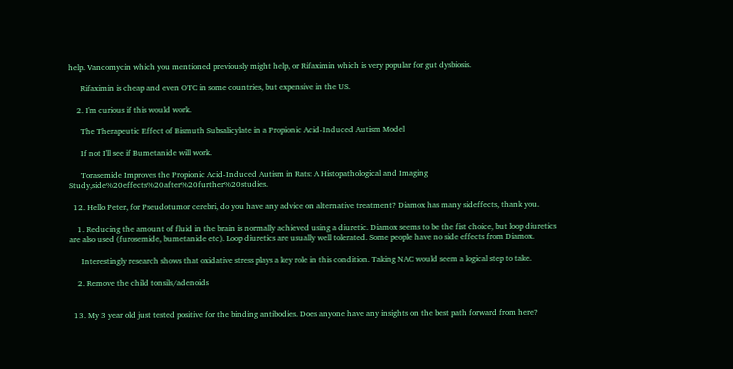help. Vancomycin which you mentioned previously might help, or Rifaximin which is very popular for gut dysbiosis.

      Rifaximin is cheap and even OTC in some countries, but expensive in the US.

    2. I'm curious if this would work.

      The Therapeutic Effect of Bismuth Subsalicylate in a Propionic Acid-Induced Autism Model

      If not I'll see if Bumetanide will work.

      Torasemide Improves the Propionic Acid-Induced Autism in Rats: A Histopathological and Imaging Study,side%20effects%20after%20further%20studies.

  12. Hello Peter, for Pseudotumor cerebri, do you have any advice on alternative treatment? Diamox has many sideffects, thank you.

    1. Reducing the amount of fluid in the brain is normally achieved using a diuretic. Diamox seems to be the fist choice, but loop diuretics are also used (furosemide, bumetanide etc). Loop diuretics are usually well tolerated. Some people have no side effects from Diamox.

      Interestingly research shows that oxidative stress plays a key role in this condition. Taking NAC would seem a logical step to take.

    2. Remove the child tonsils/adenoids


  13. My 3 year old just tested positive for the binding antibodies. Does anyone have any insights on the best path forward from here?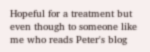Hopeful for a treatment but even though to someone like me who reads Peter's blog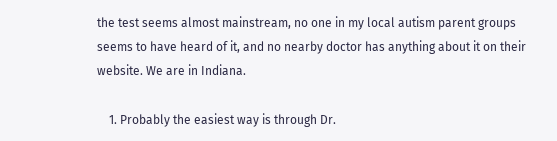the test seems almost mainstream, no one in my local autism parent groups seems to have heard of it, and no nearby doctor has anything about it on their website. We are in Indiana.

    1. Probably the easiest way is through Dr.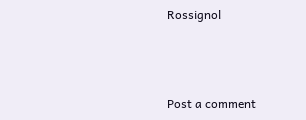Rossignol



Post a comment